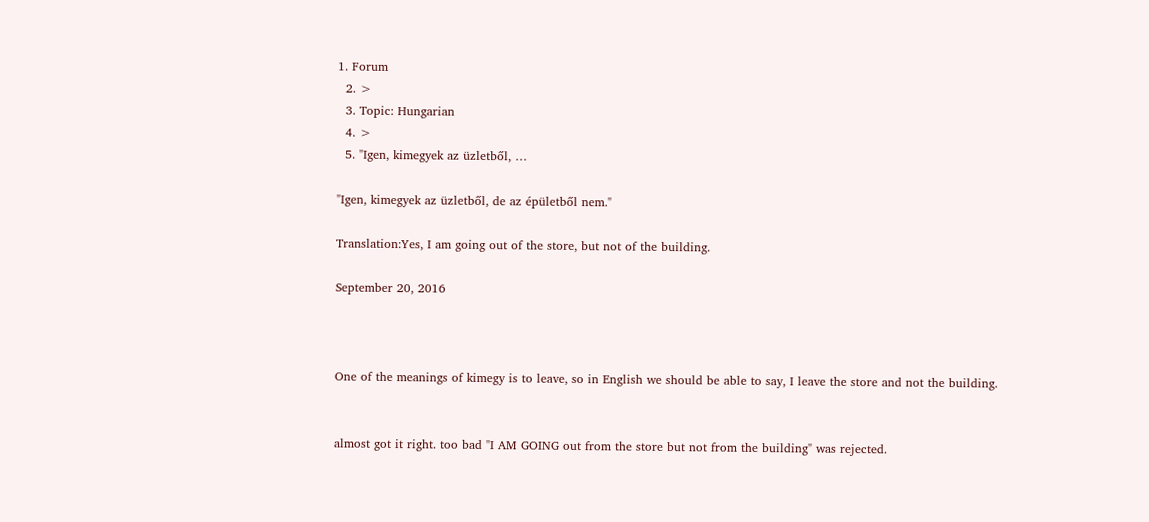1. Forum
  2. >
  3. Topic: Hungarian
  4. >
  5. "Igen, kimegyek az üzletből, …

"Igen, kimegyek az üzletből, de az épületből nem."

Translation:Yes, I am going out of the store, but not of the building.

September 20, 2016



One of the meanings of kimegy is to leave, so in English we should be able to say, I leave the store and not the building.


almost got it right. too bad "I AM GOING out from the store but not from the building" was rejected.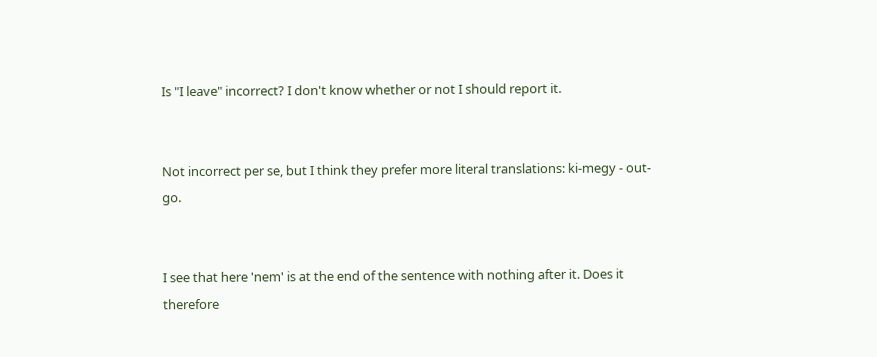Is "I leave" incorrect? I don't know whether or not I should report it.


Not incorrect per se, but I think they prefer more literal translations: ki-megy - out-go.


I see that here 'nem' is at the end of the sentence with nothing after it. Does it therefore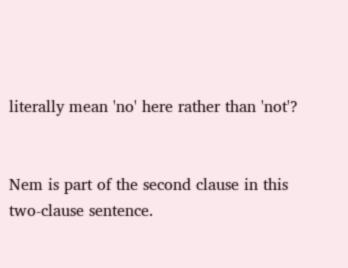literally mean 'no' here rather than 'not'?


Nem is part of the second clause in this two-clause sentence.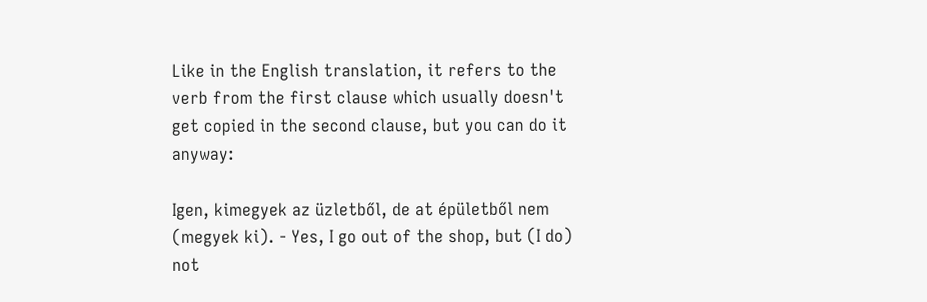Like in the English translation, it refers to the verb from the first clause which usually doesn't get copied in the second clause, but you can do it anyway:

Igen, kimegyek az üzletből, de at épületből nem (megyek ki). - Yes, I go out of the shop, but (I do) not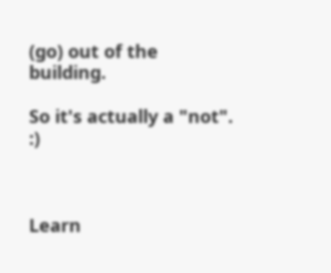(go) out of the building.

So it's actually a "not". :)



Learn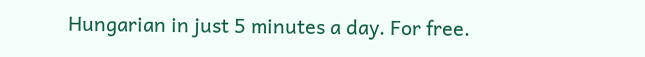Hungarian in just 5 minutes a day. For free.